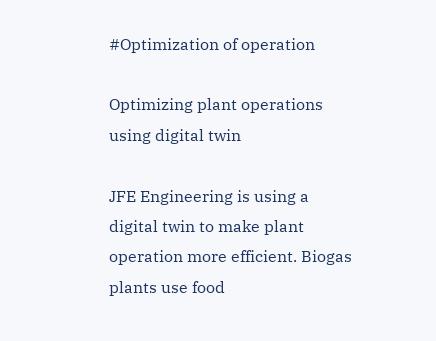#Optimization of operation

Optimizing plant operations using digital twin

JFE Engineering is using a digital twin to make plant operation more efficient. Biogas plants use food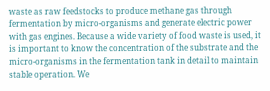waste as raw feedstocks to produce methane gas through fermentation by micro-organisms and generate electric power with gas engines. Because a wide variety of food waste is used, it is important to know the concentration of the substrate and the micro-organisms in the fermentation tank in detail to maintain stable operation. We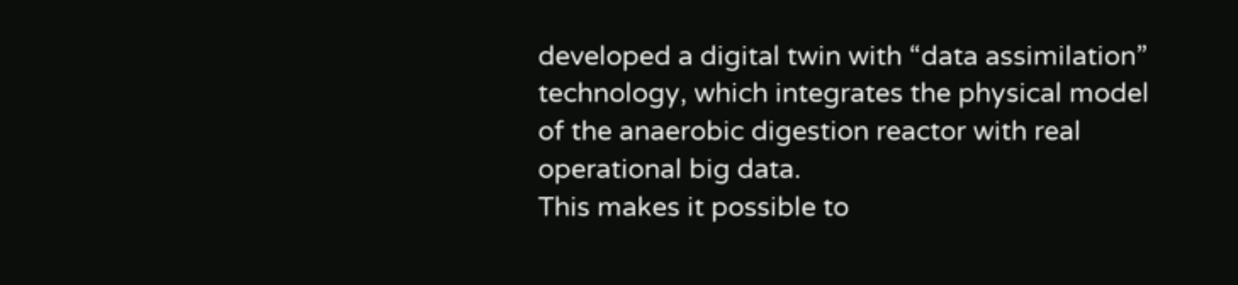developed a digital twin with “data assimilation” technology, which integrates the physical model of the anaerobic digestion reactor with real operational big data.
This makes it possible to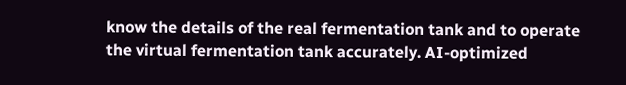know the details of the real fermentation tank and to operate the virtual fermentation tank accurately. AI-optimized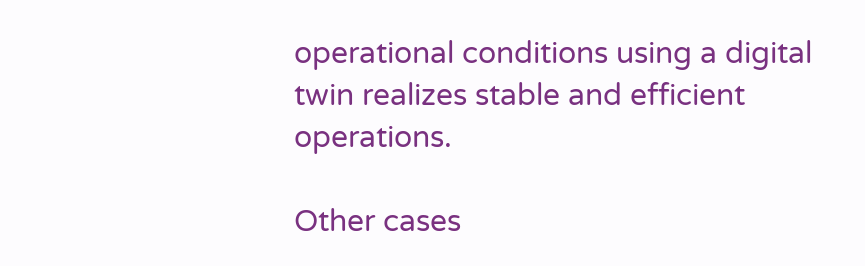operational conditions using a digital twin realizes stable and efficient operations.

Other cases